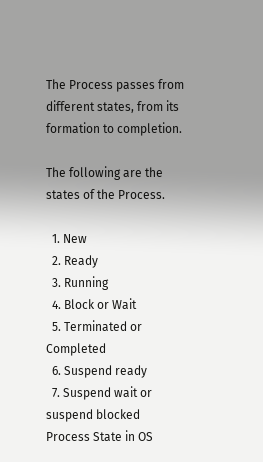The Process passes from different states, from its formation to completion.

The following are the states of the Process.

  1. New
  2. Ready
  3. Running
  4. Block or Wait
  5. Terminated or Completed
  6. Suspend ready
  7. Suspend wait or suspend blocked
Process State in OS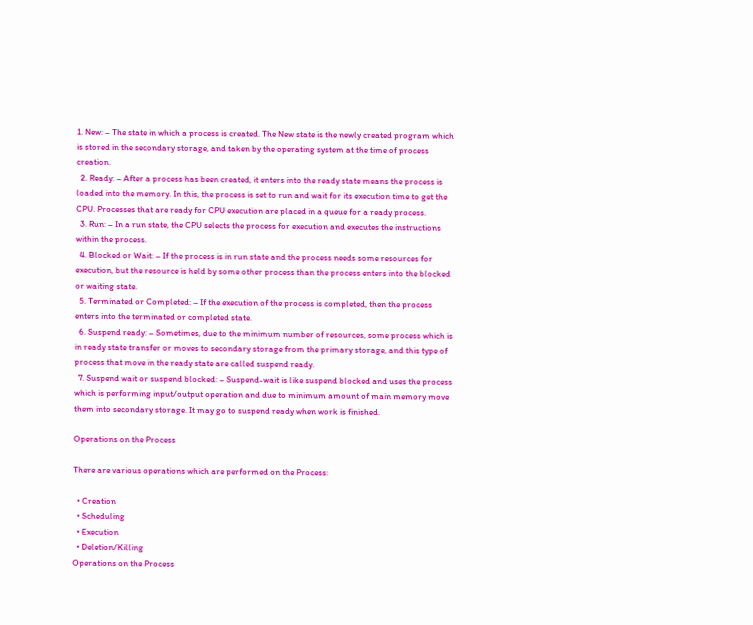1. New: – The state in which a process is created. The New state is the newly created program which is stored in the secondary storage, and taken by the operating system at the time of process creation.
  2. Ready: – After a process has been created, it enters into the ready state means the process is loaded into the memory. In this, the process is set to run and wait for its execution time to get the CPU. Processes that are ready for CPU execution are placed in a queue for a ready process.
  3. Run: – In a run state, the CPU selects the process for execution and executes the instructions within the process.
  4. Blocked or Wait: – If the process is in run state and the process needs some resources for execution, but the resource is held by some other process than the process enters into the blocked or waiting state.
  5. Terminated or Completed: – If the execution of the process is completed, then the process enters into the terminated or completed state.
  6. Suspend ready: – Sometimes, due to the minimum number of resources, some process which is in ready state transfer or moves to secondary storage from the primary storage, and this type of process that move in the ready state are called suspend ready.
  7. Suspend wait or suspend blocked: – Suspend-wait is like suspend blocked and uses the process which is performing input/output operation and due to minimum amount of main memory move them into secondary storage. It may go to suspend ready when work is finished.

Operations on the Process

There are various operations which are performed on the Process:

  • Creation
  • Scheduling
  • Execution
  • Deletion/Killing
Operations on the Process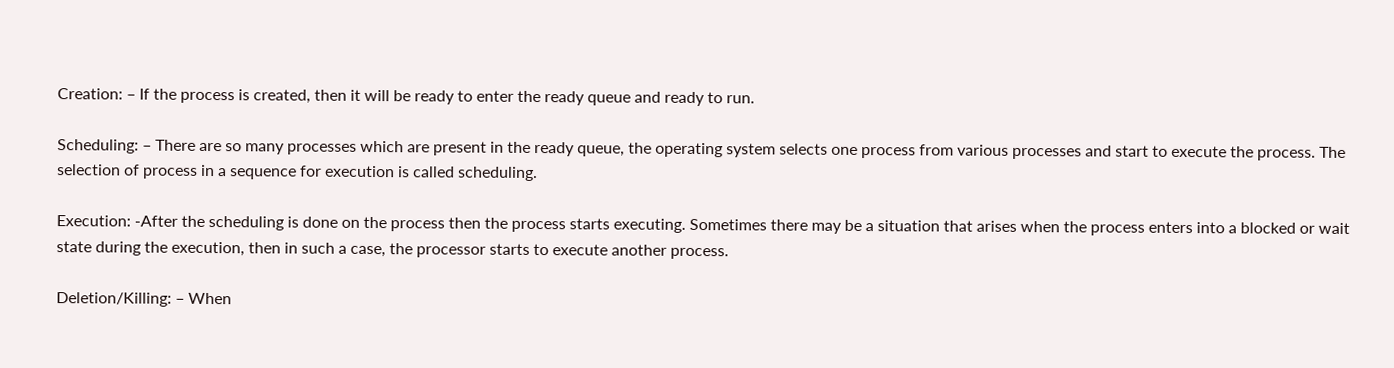Creation: – If the process is created, then it will be ready to enter the ready queue and ready to run.

Scheduling: – There are so many processes which are present in the ready queue, the operating system selects one process from various processes and start to execute the process. The selection of process in a sequence for execution is called scheduling.

Execution: -After the scheduling is done on the process then the process starts executing. Sometimes there may be a situation that arises when the process enters into a blocked or wait state during the execution, then in such a case, the processor starts to execute another process.

Deletion/Killing: – When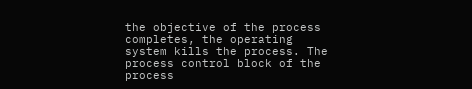the objective of the process completes, the operating system kills the process. The process control block of the process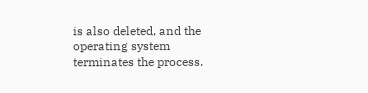is also deleted, and the operating system terminates the process.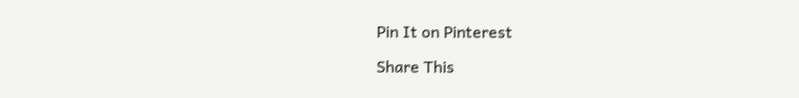Pin It on Pinterest

Share This